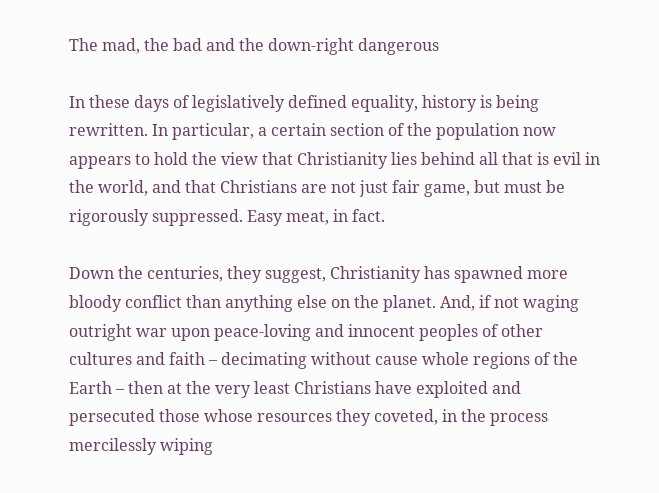The mad, the bad and the down-right dangerous

In these days of legislatively defined equality, history is being rewritten. In particular, a certain section of the population now appears to hold the view that Christianity lies behind all that is evil in the world, and that Christians are not just fair game, but must be rigorously suppressed. Easy meat, in fact.

Down the centuries, they suggest, Christianity has spawned more bloody conflict than anything else on the planet. And, if not waging outright war upon peace-loving and innocent peoples of other cultures and faith – decimating without cause whole regions of the Earth – then at the very least Christians have exploited and persecuted those whose resources they coveted, in the process mercilessly wiping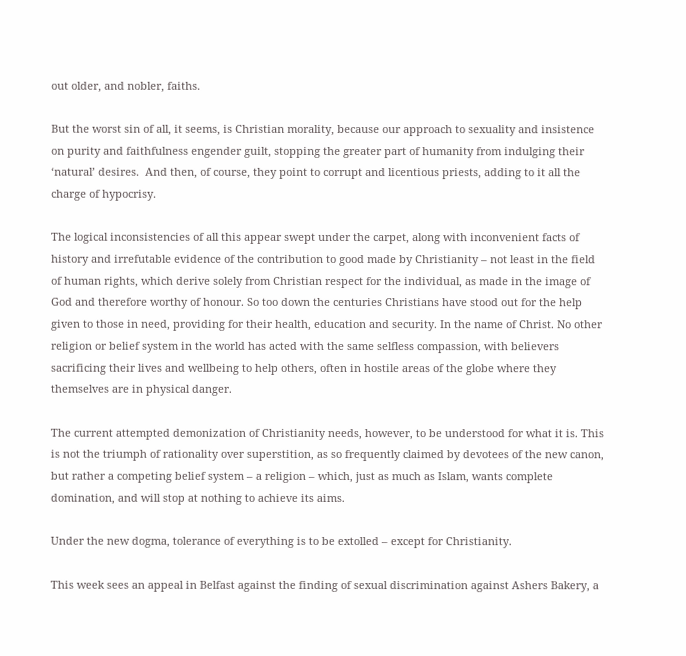out older, and nobler, faiths.

But the worst sin of all, it seems, is Christian morality, because our approach to sexuality and insistence on purity and faithfulness engender guilt, stopping the greater part of humanity from indulging their ‘natural’ desires.  And then, of course, they point to corrupt and licentious priests, adding to it all the charge of hypocrisy.

The logical inconsistencies of all this appear swept under the carpet, along with inconvenient facts of history and irrefutable evidence of the contribution to good made by Christianity – not least in the field of human rights, which derive solely from Christian respect for the individual, as made in the image of God and therefore worthy of honour. So too down the centuries Christians have stood out for the help given to those in need, providing for their health, education and security. In the name of Christ. No other religion or belief system in the world has acted with the same selfless compassion, with believers sacrificing their lives and wellbeing to help others, often in hostile areas of the globe where they themselves are in physical danger.

The current attempted demonization of Christianity needs, however, to be understood for what it is. This is not the triumph of rationality over superstition, as so frequently claimed by devotees of the new canon, but rather a competing belief system – a religion – which, just as much as Islam, wants complete domination, and will stop at nothing to achieve its aims.

Under the new dogma, tolerance of everything is to be extolled – except for Christianity.

This week sees an appeal in Belfast against the finding of sexual discrimination against Ashers Bakery, a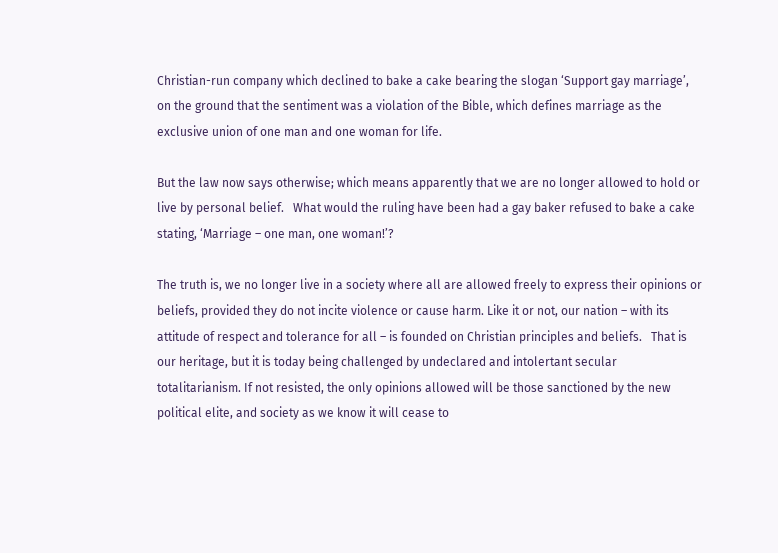Christian-run company which declined to bake a cake bearing the slogan ‘Support gay marriage’, on the ground that the sentiment was a violation of the Bible, which defines marriage as the exclusive union of one man and one woman for life.

But the law now says otherwise; which means apparently that we are no longer allowed to hold or live by personal belief.   What would the ruling have been had a gay baker refused to bake a cake stating, ‘Marriage – one man, one woman!’?

The truth is, we no longer live in a society where all are allowed freely to express their opinions or beliefs, provided they do not incite violence or cause harm. Like it or not, our nation – with its attitude of respect and tolerance for all – is founded on Christian principles and beliefs.   That is our heritage, but it is today being challenged by undeclared and intolertant secular totalitarianism. If not resisted, the only opinions allowed will be those sanctioned by the new political elite, and society as we know it will cease to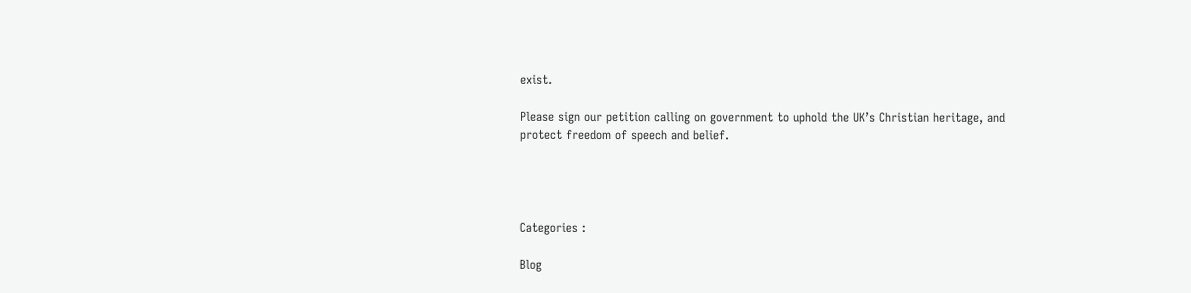exist.

Please sign our petition calling on government to uphold the UK’s Christian heritage, and protect freedom of speech and belief.




Categories :

Blog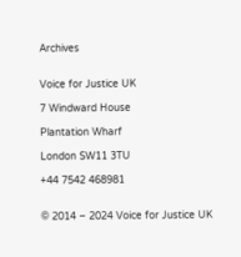Archives


Voice for Justice UK

7 Windward House

Plantation Wharf

London SW11 3TU

+44 7542 468981


© 2014 – 2024 Voice for Justice UK